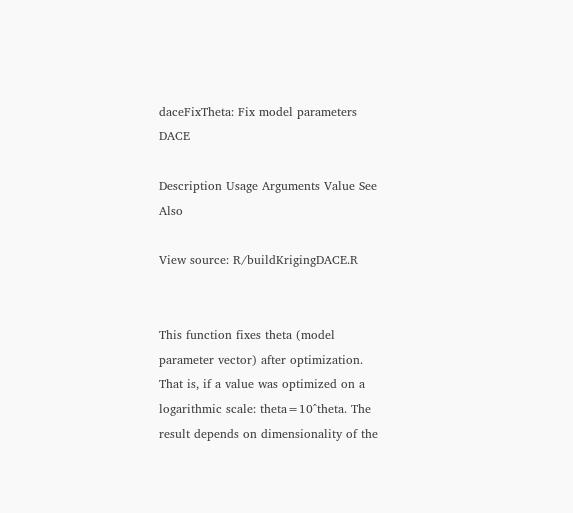daceFixTheta: Fix model parameters DACE

Description Usage Arguments Value See Also

View source: R/buildKrigingDACE.R


This function fixes theta (model parameter vector) after optimization. That is, if a value was optimized on a logarithmic scale: theta=10^theta. The result depends on dimensionality of the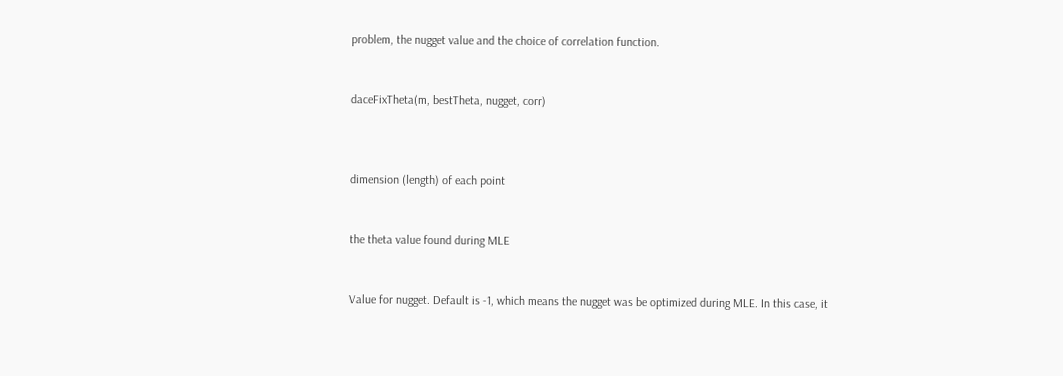problem, the nugget value and the choice of correlation function.


daceFixTheta(m, bestTheta, nugget, corr)



dimension (length) of each point


the theta value found during MLE


Value for nugget. Default is -1, which means the nugget was be optimized during MLE. In this case, it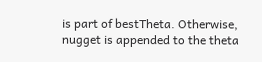is part of bestTheta. Otherwise, nugget is appended to the theta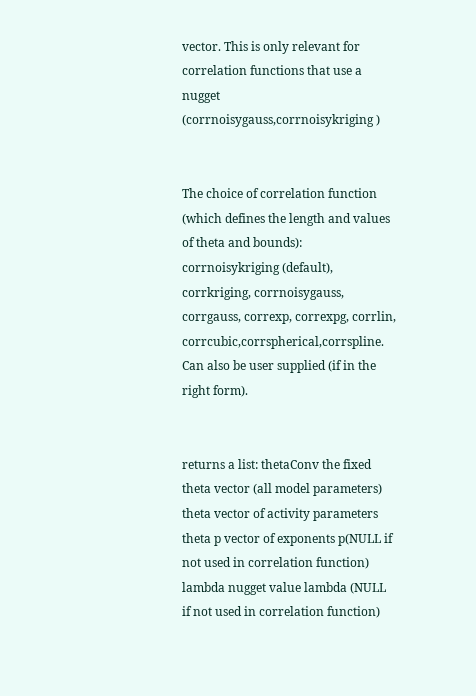vector. This is only relevant for correlation functions that use a nugget (corrnoisygauss,corrnoisykriging )


The choice of correlation function (which defines the length and values of theta and bounds): corrnoisykriging (default), corrkriging, corrnoisygauss, corrgauss, correxp, correxpg, corrlin, corrcubic,corrspherical,corrspline. Can also be user supplied (if in the right form).


returns a list: thetaConv the fixed theta vector (all model parameters) theta vector of activity parameters theta p vector of exponents p(NULL if not used in correlation function) lambda nugget value lambda (NULL if not used in correlation function)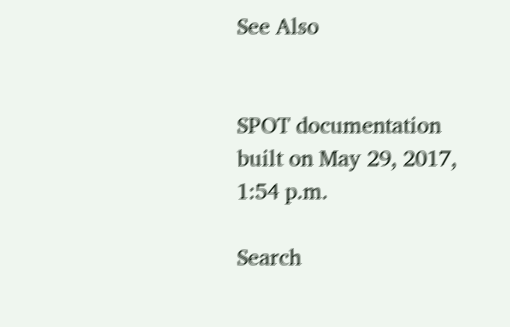See Also


SPOT documentation built on May 29, 2017, 1:54 p.m.

Search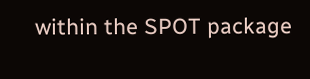within the SPOT package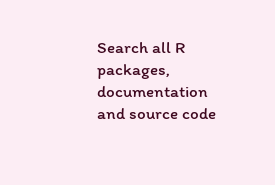Search all R packages, documentation and source code